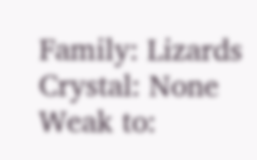Family: Lizards
Crystal: None
Weak to: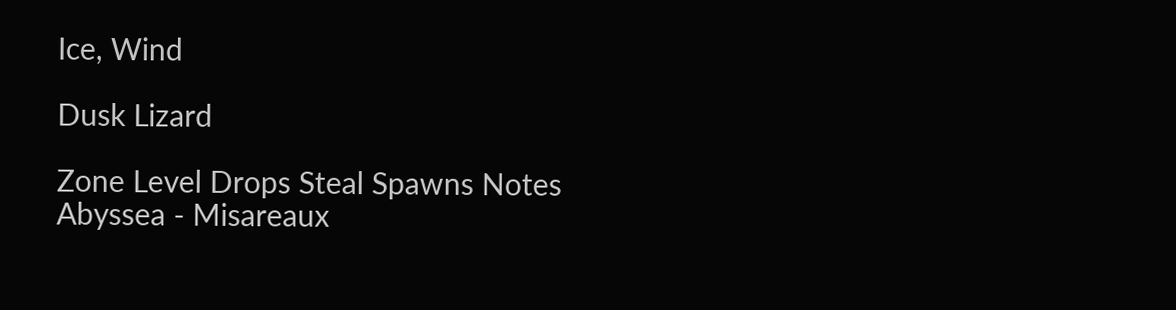Ice, Wind

Dusk Lizard

Zone Level Drops Steal Spawns Notes
Abyssea - Misareaux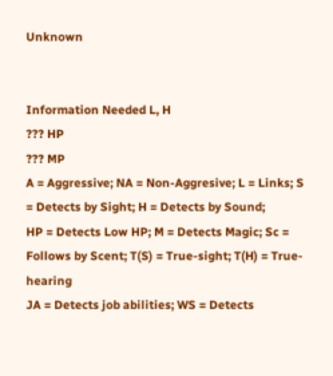Unknown


Information Needed L, H
??? HP
??? MP
A = Aggressive; NA = Non-Aggresive; L = Links; S = Detects by Sight; H = Detects by Sound;
HP = Detects Low HP; M = Detects Magic; Sc = Follows by Scent; T(S) = True-sight; T(H) = True-hearing
JA = Detects job abilities; WS = Detects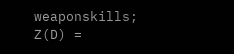weaponskills; Z(D) =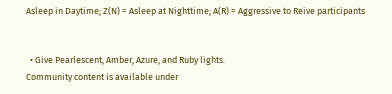Asleep in Daytime; Z(N) = Asleep at Nighttime; A(R) = Aggressive to Reive participants


  • Give Pearlescent, Amber, Azure, and Ruby lights.
Community content is available under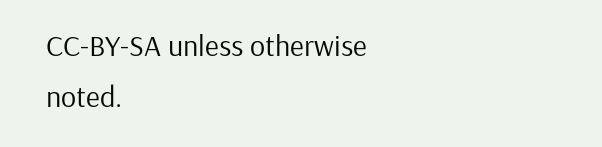CC-BY-SA unless otherwise noted.